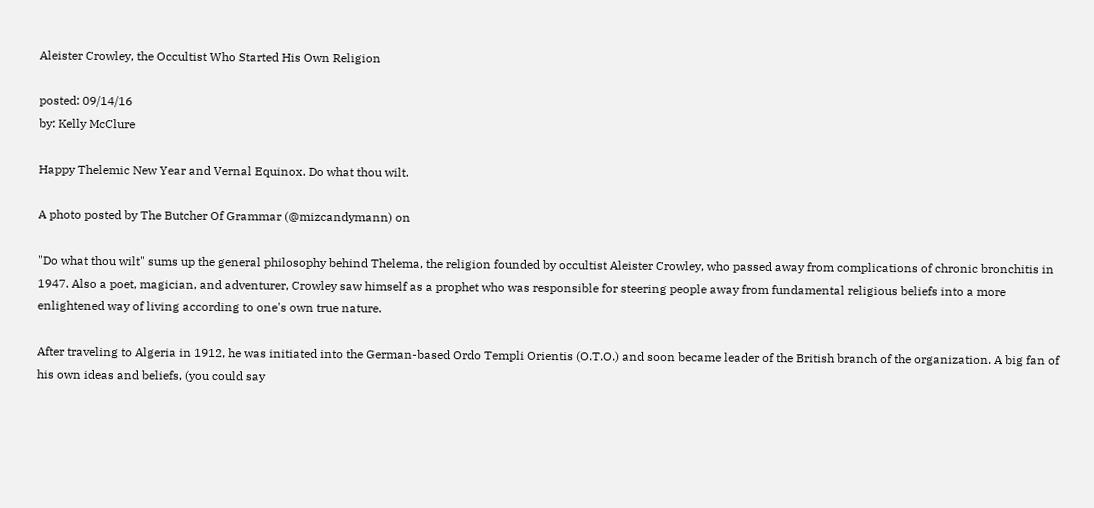Aleister Crowley, the Occultist Who Started His Own Religion

posted: 09/14/16
by: Kelly McClure

Happy Thelemic New Year and Vernal Equinox. Do what thou wilt.

A photo posted by The Butcher Of Grammar (@mizcandymann) on

"Do what thou wilt" sums up the general philosophy behind Thelema, the religion founded by occultist Aleister Crowley, who passed away from complications of chronic bronchitis in 1947. Also a poet, magician, and adventurer, Crowley saw himself as a prophet who was responsible for steering people away from fundamental religious beliefs into a more enlightened way of living according to one's own true nature.

After traveling to Algeria in 1912, he was initiated into the German-based Ordo Templi Orientis (O.T.O.) and soon became leader of the British branch of the organization. A big fan of his own ideas and beliefs, (you could say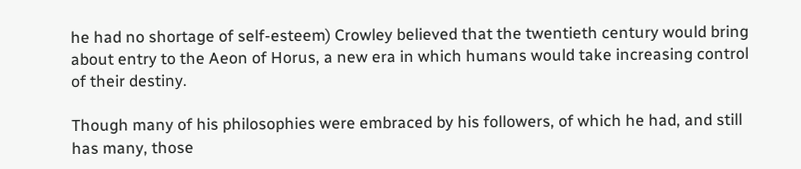he had no shortage of self-esteem) Crowley believed that the twentieth century would bring about entry to the Aeon of Horus, a new era in which humans would take increasing control of their destiny.

Though many of his philosophies were embraced by his followers, of which he had, and still has many, those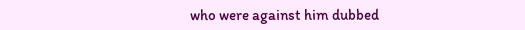who were against him dubbed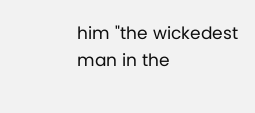him "the wickedest man in the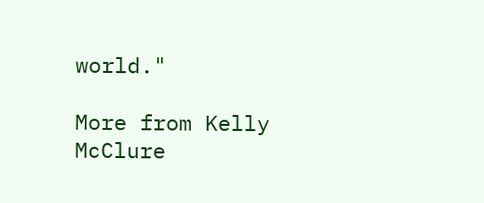world."

More from Kelly McClure